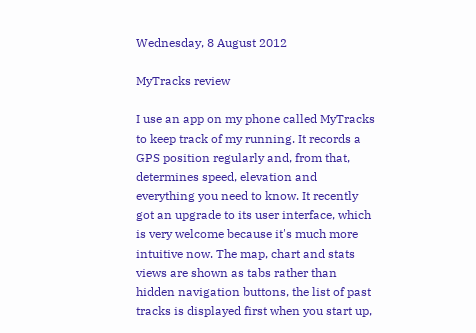Wednesday, 8 August 2012

MyTracks review

I use an app on my phone called MyTracks to keep track of my running. It records a GPS position regularly and, from that, determines speed, elevation and everything you need to know. It recently got an upgrade to its user interface, which is very welcome because it's much more intuitive now. The map, chart and stats views are shown as tabs rather than hidden navigation buttons, the list of past tracks is displayed first when you start up,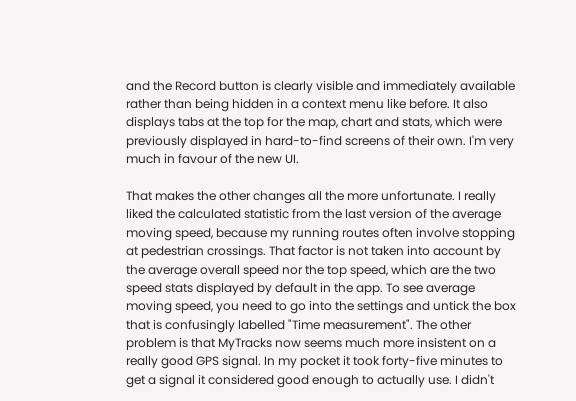and the Record button is clearly visible and immediately available rather than being hidden in a context menu like before. It also displays tabs at the top for the map, chart and stats, which were previously displayed in hard-to-find screens of their own. I'm very much in favour of the new UI.

That makes the other changes all the more unfortunate. I really liked the calculated statistic from the last version of the average moving speed, because my running routes often involve stopping at pedestrian crossings. That factor is not taken into account by the average overall speed nor the top speed, which are the two speed stats displayed by default in the app. To see average moving speed, you need to go into the settings and untick the box that is confusingly labelled "Time measurement". The other problem is that MyTracks now seems much more insistent on a really good GPS signal. In my pocket it took forty-five minutes to get a signal it considered good enough to actually use. I didn't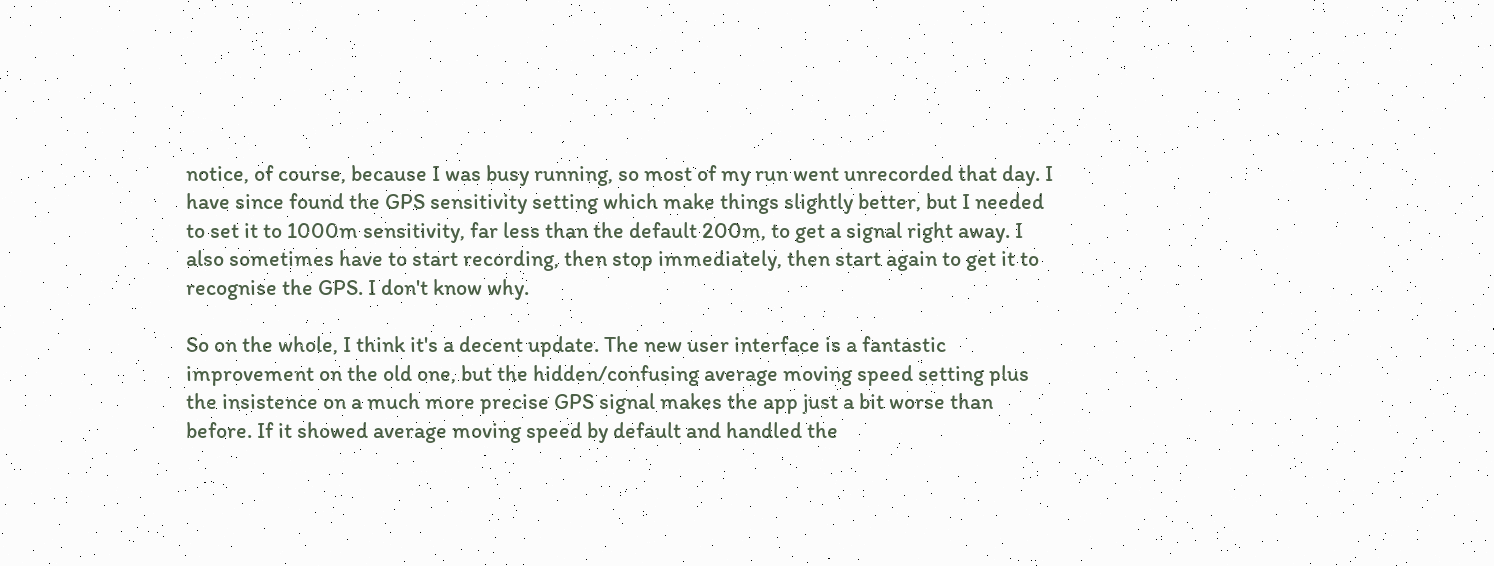notice, of course, because I was busy running, so most of my run went unrecorded that day. I have since found the GPS sensitivity setting which make things slightly better, but I needed to set it to 1000m sensitivity, far less than the default 200m, to get a signal right away. I also sometimes have to start recording, then stop immediately, then start again to get it to recognise the GPS. I don't know why.

So on the whole, I think it's a decent update. The new user interface is a fantastic improvement on the old one, but the hidden/confusing average moving speed setting plus the insistence on a much more precise GPS signal makes the app just a bit worse than before. If it showed average moving speed by default and handled the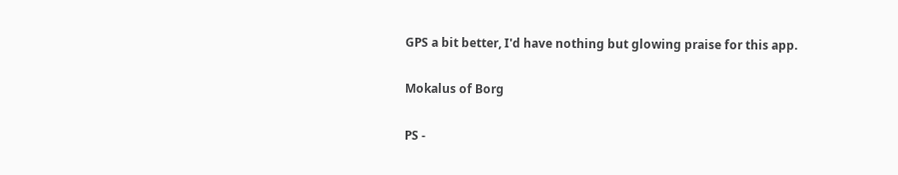GPS a bit better, I'd have nothing but glowing praise for this app.

Mokalus of Borg

PS -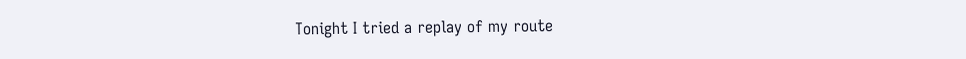Tonight I tried a replay of my route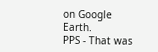on Google Earth.
PPS - That was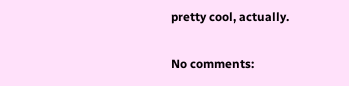pretty cool, actually.

No comments: